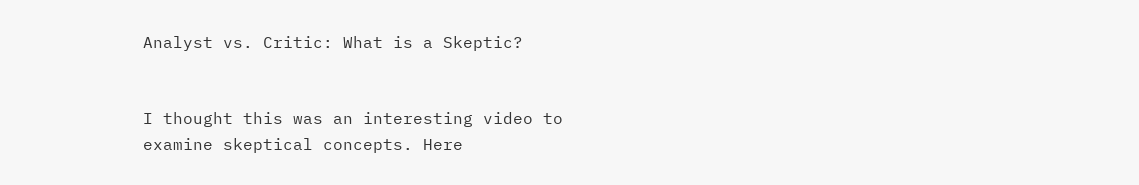Analyst vs. Critic: What is a Skeptic?


I thought this was an interesting video to examine skeptical concepts. Here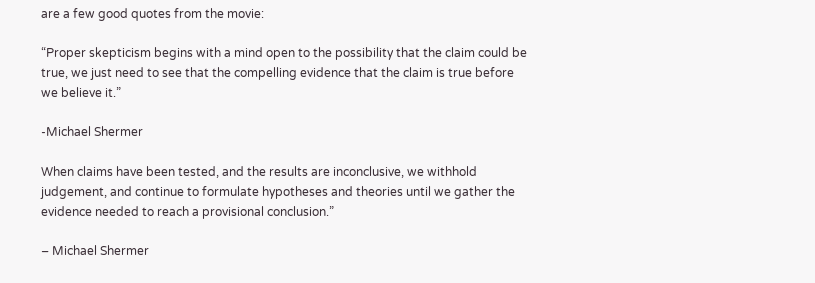are a few good quotes from the movie:

“Proper skepticism begins with a mind open to the possibility that the claim could be true, we just need to see that the compelling evidence that the claim is true before we believe it.”

-Michael Shermer

When claims have been tested, and the results are inconclusive, we withhold judgement, and continue to formulate hypotheses and theories until we gather the evidence needed to reach a provisional conclusion.”

– Michael Shermer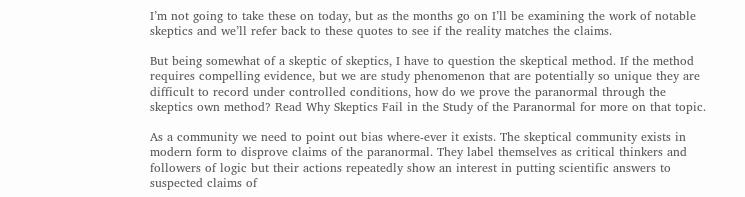I’m not going to take these on today, but as the months go on I’ll be examining the work of notable skeptics and we’ll refer back to these quotes to see if the reality matches the claims.

But being somewhat of a skeptic of skeptics, I have to question the skeptical method. If the method requires compelling evidence, but we are study phenomenon that are potentially so unique they are difficult to record under controlled conditions, how do we prove the paranormal through the skeptics own method? Read Why Skeptics Fail in the Study of the Paranormal for more on that topic.

As a community we need to point out bias where-ever it exists. The skeptical community exists in modern form to disprove claims of the paranormal. They label themselves as critical thinkers and followers of logic but their actions repeatedly show an interest in putting scientific answers to suspected claims of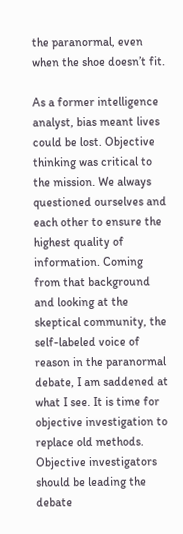the paranormal, even when the shoe doesn’t fit.

As a former intelligence analyst, bias meant lives could be lost. Objective thinking was critical to the mission. We always questioned ourselves and each other to ensure the highest quality of information. Coming from that background and looking at the skeptical community, the self-labeled voice of reason in the paranormal debate, I am saddened at what I see. It is time for objective investigation to replace old methods. Objective investigators should be leading the debate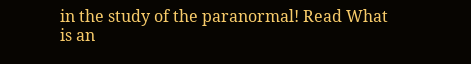in the study of the paranormal! Read What is an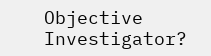Objective Investigator?